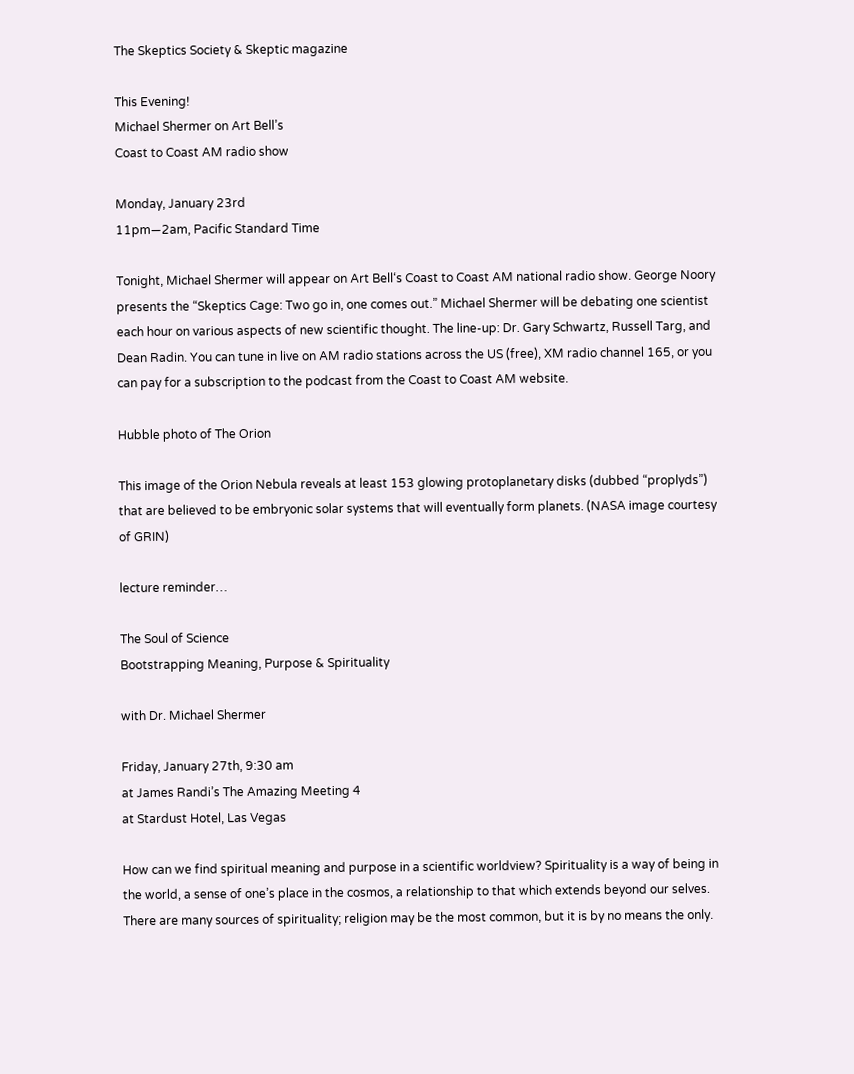The Skeptics Society & Skeptic magazine

This Evening!
Michael Shermer on Art Bell’s
Coast to Coast AM radio show

Monday, January 23rd
11pm—2am, Pacific Standard Time

Tonight, Michael Shermer will appear on Art Bell‘s Coast to Coast AM national radio show. George Noory presents the “Skeptics Cage: Two go in, one comes out.” Michael Shermer will be debating one scientist each hour on various aspects of new scientific thought. The line-up: Dr. Gary Schwartz, Russell Targ, and Dean Radin. You can tune in live on AM radio stations across the US (free), XM radio channel 165, or you can pay for a subscription to the podcast from the Coast to Coast AM website.

Hubble photo of The Orion

This image of the Orion Nebula reveals at least 153 glowing protoplanetary disks (dubbed “proplyds”) that are believed to be embryonic solar systems that will eventually form planets. (NASA image courtesy of GRIN)

lecture reminder…

The Soul of Science
Bootstrapping Meaning, Purpose & Spirituality

with Dr. Michael Shermer

Friday, January 27th, 9:30 am
at James Randi’s The Amazing Meeting 4
at Stardust Hotel, Las Vegas

How can we find spiritual meaning and purpose in a scientific worldview? Spirituality is a way of being in the world, a sense of one’s place in the cosmos, a relationship to that which extends beyond our selves. There are many sources of spirituality; religion may be the most common, but it is by no means the only.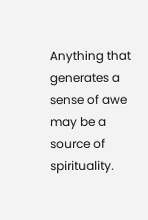Anything that generates a sense of awe may be a source of spirituality.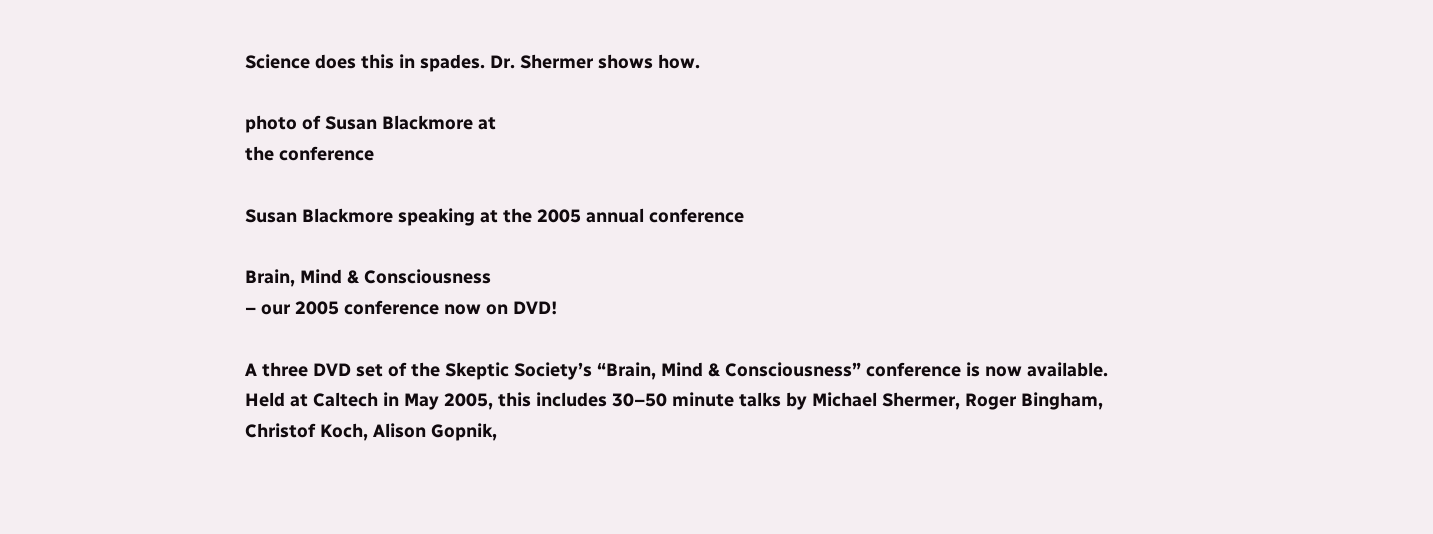Science does this in spades. Dr. Shermer shows how.

photo of Susan Blackmore at
the conference

Susan Blackmore speaking at the 2005 annual conference

Brain, Mind & Consciousness
– our 2005 conference now on DVD!

A three DVD set of the Skeptic Society’s “Brain, Mind & Consciousness” conference is now available. Held at Caltech in May 2005, this includes 30–50 minute talks by Michael Shermer, Roger Bingham, Christof Koch, Alison Gopnik,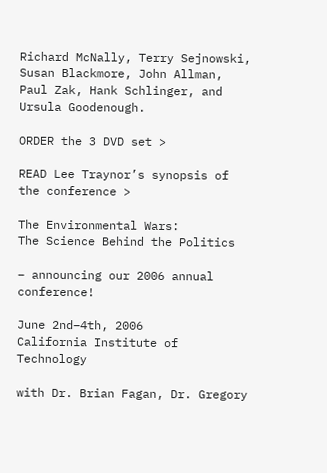Richard McNally, Terry Sejnowski, Susan Blackmore, John Allman, Paul Zak, Hank Schlinger, and Ursula Goodenough.

ORDER the 3 DVD set >

READ Lee Traynor’s synopsis of the conference >

The Environmental Wars:
The Science Behind the Politics

– announcing our 2006 annual conference!

June 2nd–4th, 2006
California Institute of Technology

with Dr. Brian Fagan, Dr. Gregory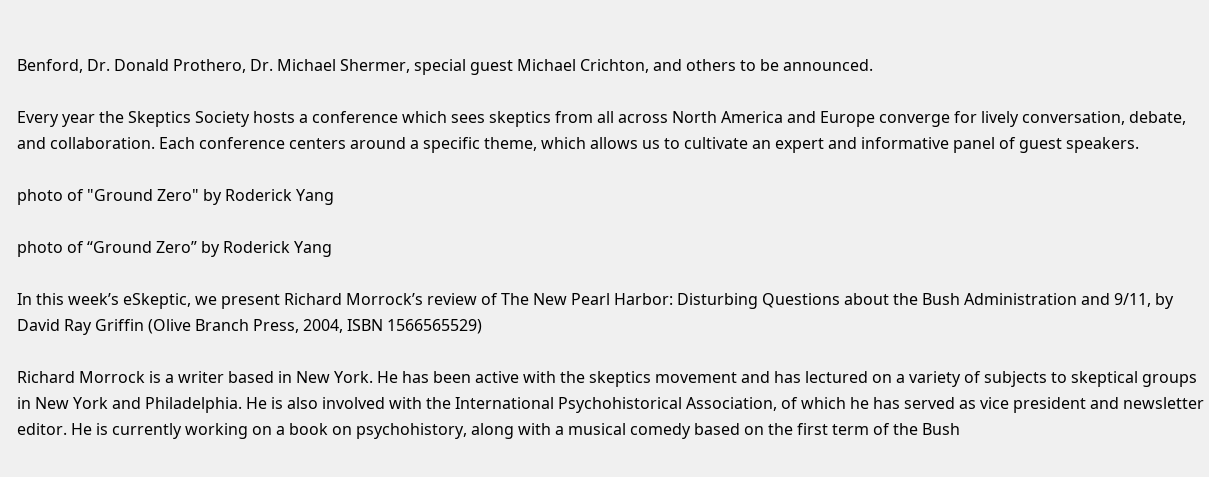Benford, Dr. Donald Prothero, Dr. Michael Shermer, special guest Michael Crichton, and others to be announced.

Every year the Skeptics Society hosts a conference which sees skeptics from all across North America and Europe converge for lively conversation, debate, and collaboration. Each conference centers around a specific theme, which allows us to cultivate an expert and informative panel of guest speakers.

photo of "Ground Zero" by Roderick Yang

photo of “Ground Zero” by Roderick Yang

In this week’s eSkeptic, we present Richard Morrock’s review of The New Pearl Harbor: Disturbing Questions about the Bush Administration and 9/11, by David Ray Griffin (Olive Branch Press, 2004, ISBN 1566565529)

Richard Morrock is a writer based in New York. He has been active with the skeptics movement and has lectured on a variety of subjects to skeptical groups in New York and Philadelphia. He is also involved with the International Psychohistorical Association, of which he has served as vice president and newsletter editor. He is currently working on a book on psychohistory, along with a musical comedy based on the first term of the Bush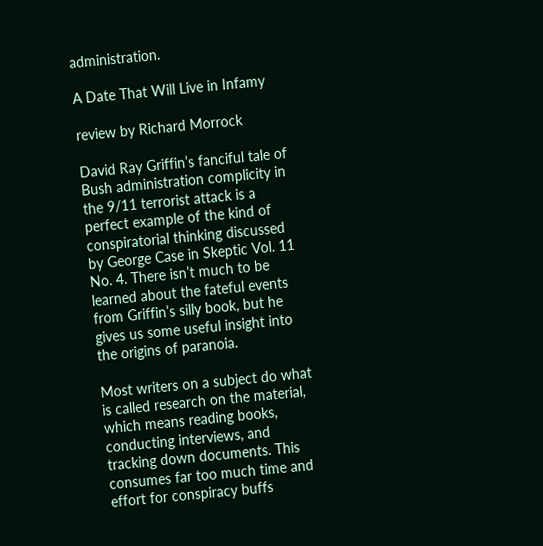administration.

A Date That Will Live in Infamy

review by Richard Morrock

David Ray Griffin’s fanciful tale of Bush administration complicity in the 9/11 terrorist attack is a perfect example of the kind of conspiratorial thinking discussed by George Case in Skeptic Vol. 11 No. 4. There isn’t much to be learned about the fateful events from Griffin’s silly book, but he gives us some useful insight into the origins of paranoia.

Most writers on a subject do what is called research on the material, which means reading books, conducting interviews, and tracking down documents. This consumes far too much time and effort for conspiracy buffs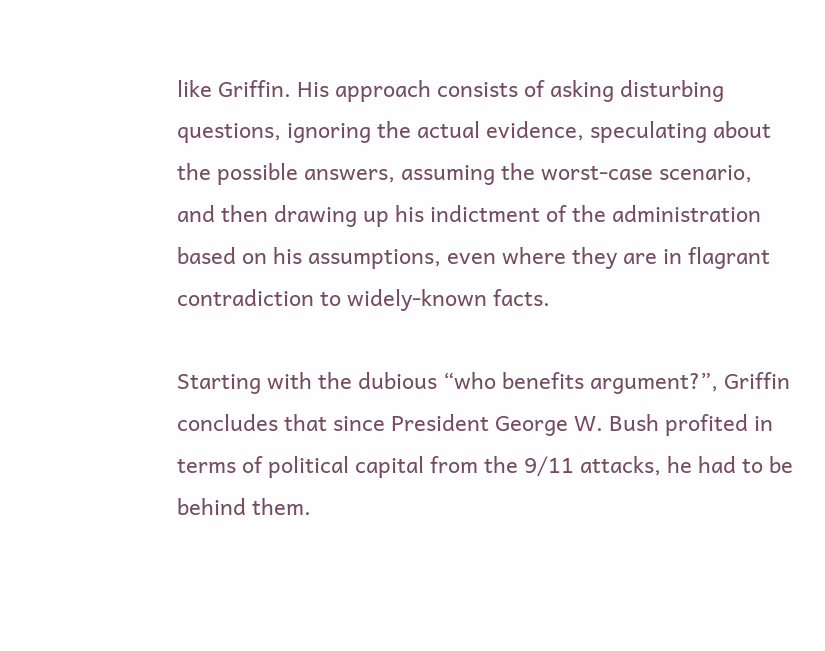like Griffin. His approach consists of asking disturbing questions, ignoring the actual evidence, speculating about the possible answers, assuming the worst-case scenario, and then drawing up his indictment of the administration based on his assumptions, even where they are in flagrant contradiction to widely-known facts.

Starting with the dubious “who benefits argument?”, Griffin concludes that since President George W. Bush profited in terms of political capital from the 9/11 attacks, he had to be behind them.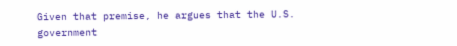Given that premise, he argues that the U.S. government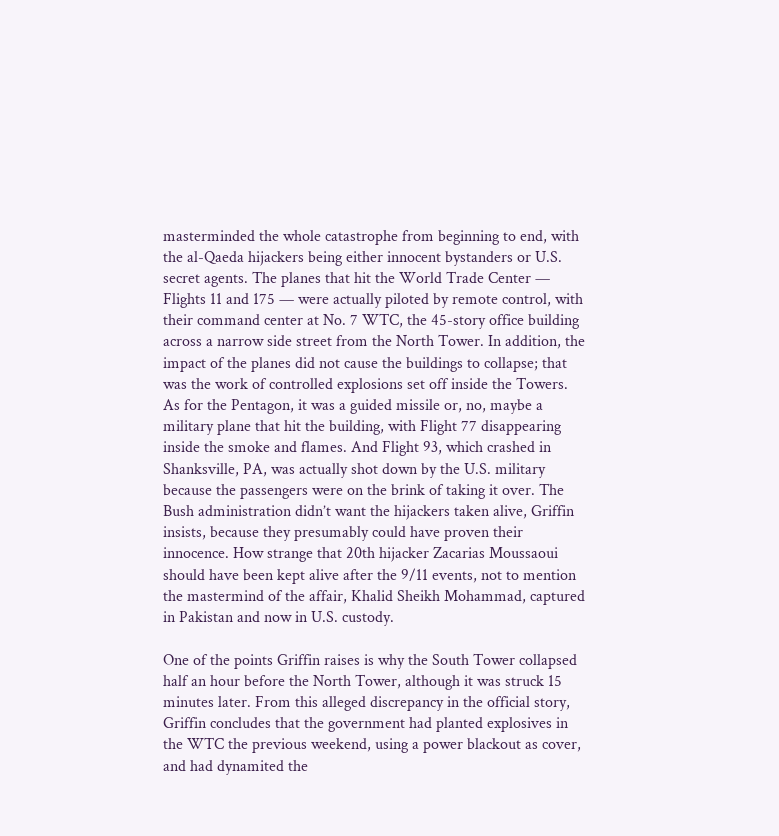masterminded the whole catastrophe from beginning to end, with the al-Qaeda hijackers being either innocent bystanders or U.S. secret agents. The planes that hit the World Trade Center — Flights 11 and 175 — were actually piloted by remote control, with their command center at No. 7 WTC, the 45-story office building across a narrow side street from the North Tower. In addition, the impact of the planes did not cause the buildings to collapse; that was the work of controlled explosions set off inside the Towers. As for the Pentagon, it was a guided missile or, no, maybe a military plane that hit the building, with Flight 77 disappearing inside the smoke and flames. And Flight 93, which crashed in Shanksville, PA, was actually shot down by the U.S. military because the passengers were on the brink of taking it over. The Bush administration didn’t want the hijackers taken alive, Griffin insists, because they presumably could have proven their innocence. How strange that 20th hijacker Zacarias Moussaoui should have been kept alive after the 9/11 events, not to mention the mastermind of the affair, Khalid Sheikh Mohammad, captured in Pakistan and now in U.S. custody.

One of the points Griffin raises is why the South Tower collapsed half an hour before the North Tower, although it was struck 15 minutes later. From this alleged discrepancy in the official story, Griffin concludes that the government had planted explosives in the WTC the previous weekend, using a power blackout as cover, and had dynamited the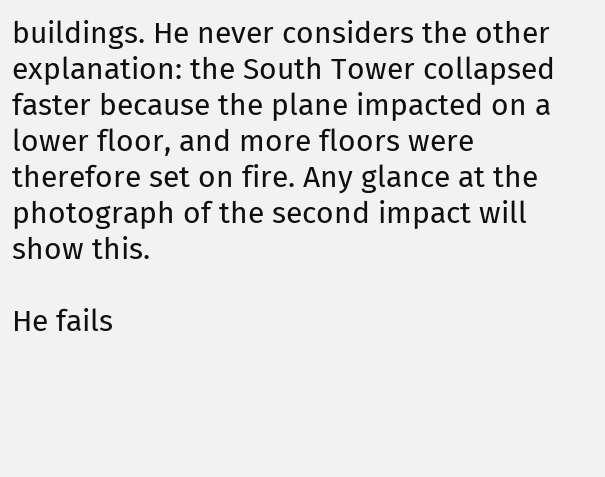buildings. He never considers the other explanation: the South Tower collapsed faster because the plane impacted on a lower floor, and more floors were therefore set on fire. Any glance at the photograph of the second impact will show this.

He fails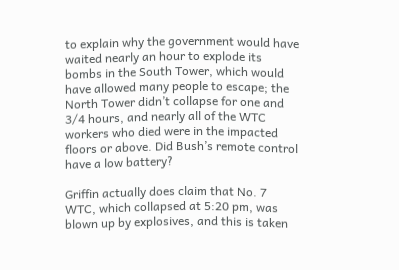to explain why the government would have waited nearly an hour to explode its bombs in the South Tower, which would have allowed many people to escape; the North Tower didn’t collapse for one and 3/4 hours, and nearly all of the WTC workers who died were in the impacted floors or above. Did Bush’s remote control have a low battery?

Griffin actually does claim that No. 7 WTC, which collapsed at 5:20 pm, was blown up by explosives, and this is taken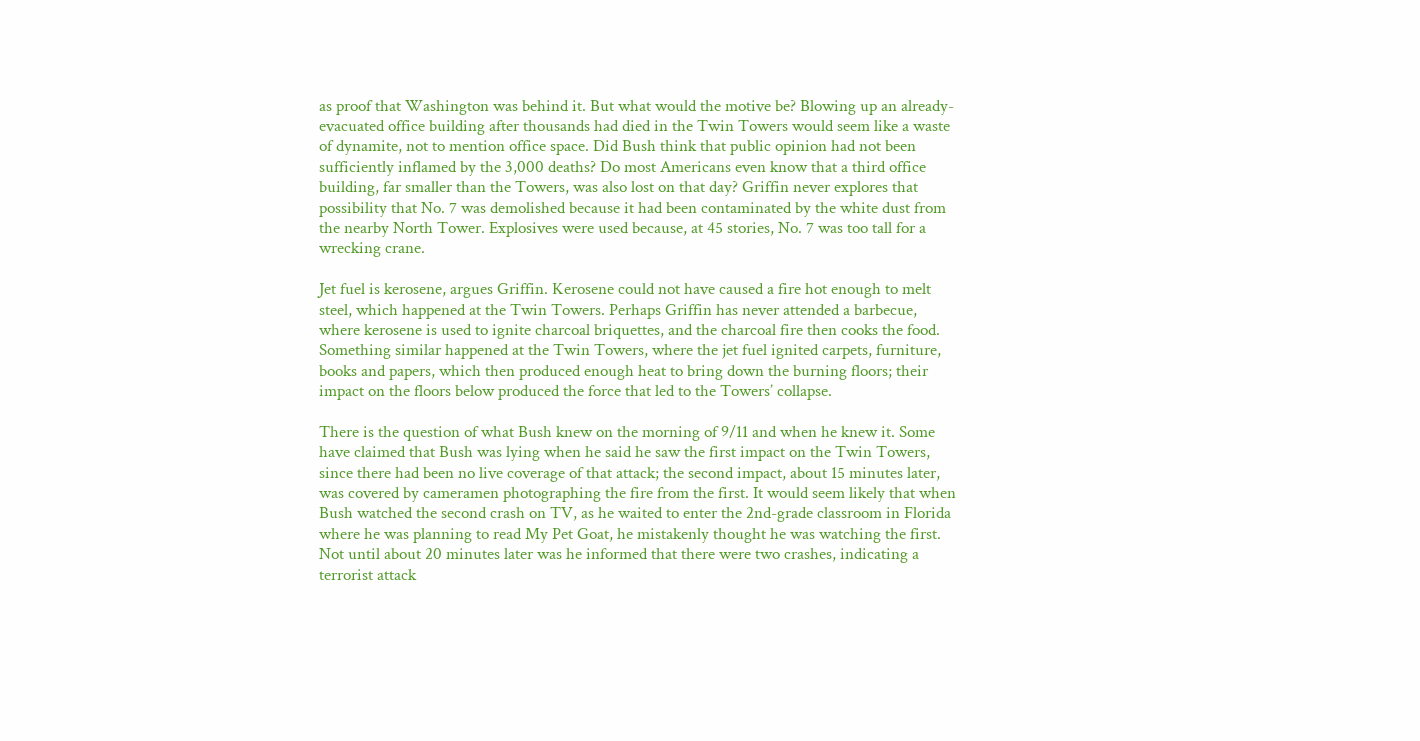as proof that Washington was behind it. But what would the motive be? Blowing up an already-evacuated office building after thousands had died in the Twin Towers would seem like a waste of dynamite, not to mention office space. Did Bush think that public opinion had not been sufficiently inflamed by the 3,000 deaths? Do most Americans even know that a third office building, far smaller than the Towers, was also lost on that day? Griffin never explores that possibility that No. 7 was demolished because it had been contaminated by the white dust from the nearby North Tower. Explosives were used because, at 45 stories, No. 7 was too tall for a wrecking crane.

Jet fuel is kerosene, argues Griffin. Kerosene could not have caused a fire hot enough to melt steel, which happened at the Twin Towers. Perhaps Griffin has never attended a barbecue, where kerosene is used to ignite charcoal briquettes, and the charcoal fire then cooks the food. Something similar happened at the Twin Towers, where the jet fuel ignited carpets, furniture, books and papers, which then produced enough heat to bring down the burning floors; their impact on the floors below produced the force that led to the Towers’ collapse.

There is the question of what Bush knew on the morning of 9/11 and when he knew it. Some have claimed that Bush was lying when he said he saw the first impact on the Twin Towers, since there had been no live coverage of that attack; the second impact, about 15 minutes later, was covered by cameramen photographing the fire from the first. It would seem likely that when Bush watched the second crash on TV, as he waited to enter the 2nd-grade classroom in Florida where he was planning to read My Pet Goat, he mistakenly thought he was watching the first. Not until about 20 minutes later was he informed that there were two crashes, indicating a terrorist attack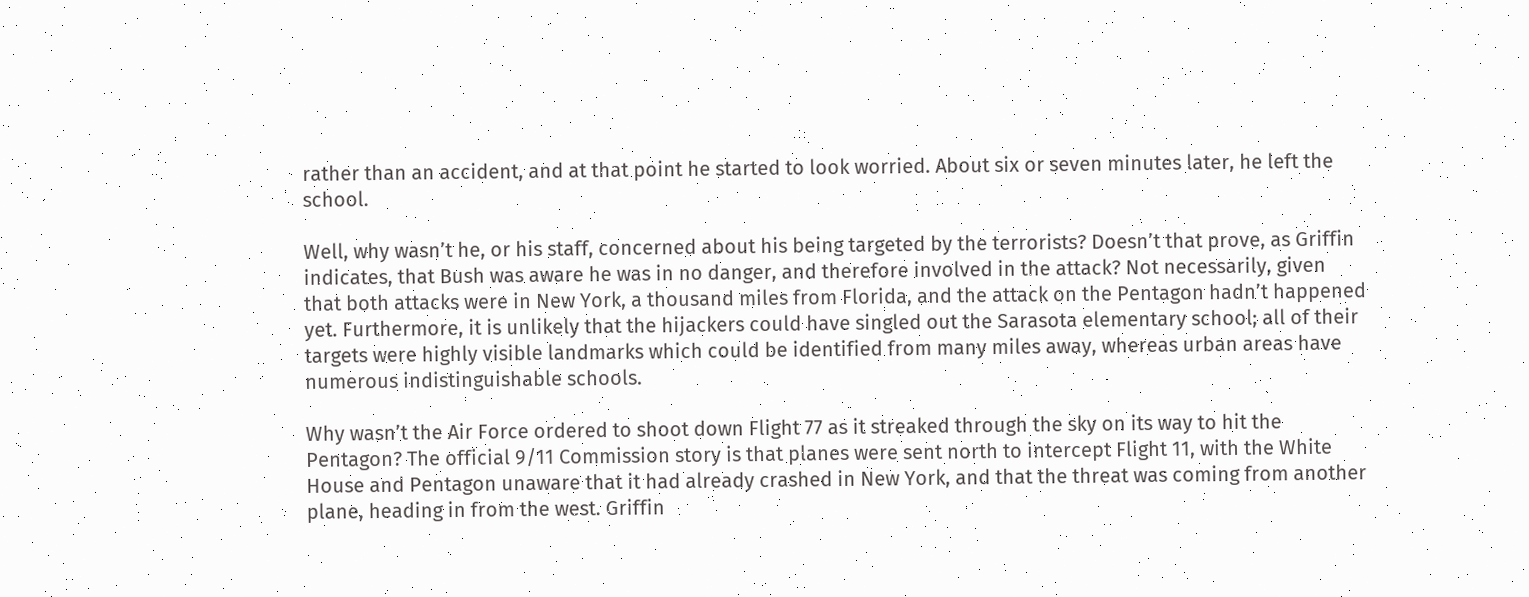rather than an accident, and at that point he started to look worried. About six or seven minutes later, he left the school.

Well, why wasn’t he, or his staff, concerned about his being targeted by the terrorists? Doesn’t that prove, as Griffin indicates, that Bush was aware he was in no danger, and therefore involved in the attack? Not necessarily, given that both attacks were in New York, a thousand miles from Florida, and the attack on the Pentagon hadn’t happened yet. Furthermore, it is unlikely that the hijackers could have singled out the Sarasota elementary school; all of their targets were highly visible landmarks which could be identified from many miles away, whereas urban areas have numerous indistinguishable schools.

Why wasn’t the Air Force ordered to shoot down Flight 77 as it streaked through the sky on its way to hit the Pentagon? The official 9/11 Commission story is that planes were sent north to intercept Flight 11, with the White House and Pentagon unaware that it had already crashed in New York, and that the threat was coming from another plane, heading in from the west. Griffin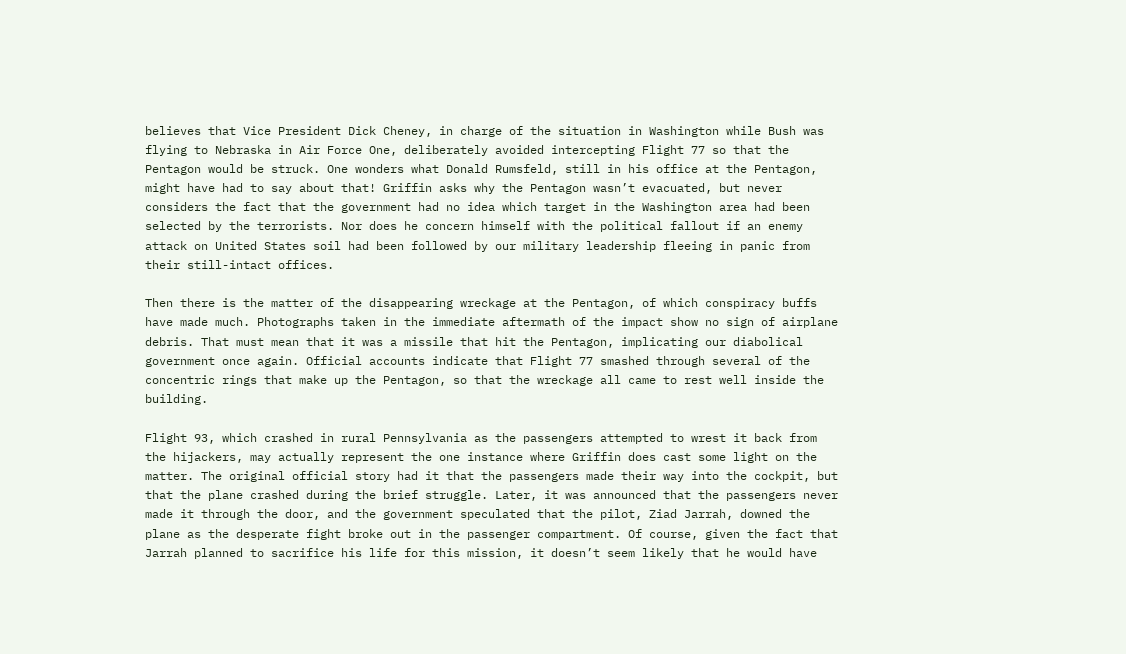believes that Vice President Dick Cheney, in charge of the situation in Washington while Bush was flying to Nebraska in Air Force One, deliberately avoided intercepting Flight 77 so that the Pentagon would be struck. One wonders what Donald Rumsfeld, still in his office at the Pentagon, might have had to say about that! Griffin asks why the Pentagon wasn’t evacuated, but never considers the fact that the government had no idea which target in the Washington area had been selected by the terrorists. Nor does he concern himself with the political fallout if an enemy attack on United States soil had been followed by our military leadership fleeing in panic from their still-intact offices.

Then there is the matter of the disappearing wreckage at the Pentagon, of which conspiracy buffs have made much. Photographs taken in the immediate aftermath of the impact show no sign of airplane debris. That must mean that it was a missile that hit the Pentagon, implicating our diabolical government once again. Official accounts indicate that Flight 77 smashed through several of the concentric rings that make up the Pentagon, so that the wreckage all came to rest well inside the building.

Flight 93, which crashed in rural Pennsylvania as the passengers attempted to wrest it back from the hijackers, may actually represent the one instance where Griffin does cast some light on the matter. The original official story had it that the passengers made their way into the cockpit, but that the plane crashed during the brief struggle. Later, it was announced that the passengers never made it through the door, and the government speculated that the pilot, Ziad Jarrah, downed the plane as the desperate fight broke out in the passenger compartment. Of course, given the fact that Jarrah planned to sacrifice his life for this mission, it doesn’t seem likely that he would have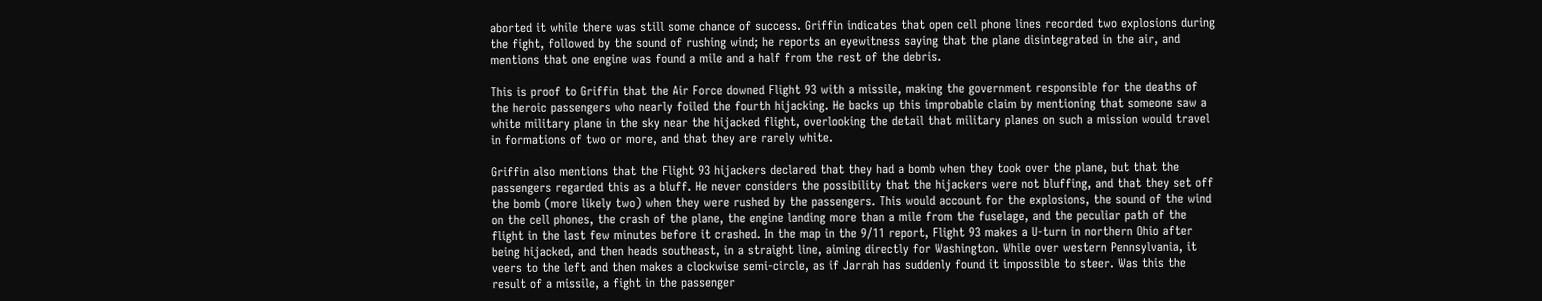aborted it while there was still some chance of success. Griffin indicates that open cell phone lines recorded two explosions during the fight, followed by the sound of rushing wind; he reports an eyewitness saying that the plane disintegrated in the air, and mentions that one engine was found a mile and a half from the rest of the debris.

This is proof to Griffin that the Air Force downed Flight 93 with a missile, making the government responsible for the deaths of the heroic passengers who nearly foiled the fourth hijacking. He backs up this improbable claim by mentioning that someone saw a white military plane in the sky near the hijacked flight, overlooking the detail that military planes on such a mission would travel in formations of two or more, and that they are rarely white.

Griffin also mentions that the Flight 93 hijackers declared that they had a bomb when they took over the plane, but that the passengers regarded this as a bluff. He never considers the possibility that the hijackers were not bluffing, and that they set off the bomb (more likely two) when they were rushed by the passengers. This would account for the explosions, the sound of the wind on the cell phones, the crash of the plane, the engine landing more than a mile from the fuselage, and the peculiar path of the flight in the last few minutes before it crashed. In the map in the 9/11 report, Flight 93 makes a U-turn in northern Ohio after being hijacked, and then heads southeast, in a straight line, aiming directly for Washington. While over western Pennsylvania, it veers to the left and then makes a clockwise semi-circle, as if Jarrah has suddenly found it impossible to steer. Was this the result of a missile, a fight in the passenger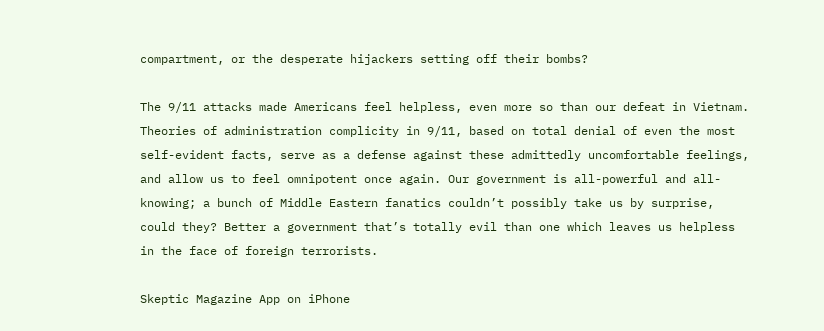compartment, or the desperate hijackers setting off their bombs?

The 9/11 attacks made Americans feel helpless, even more so than our defeat in Vietnam. Theories of administration complicity in 9/11, based on total denial of even the most self-evident facts, serve as a defense against these admittedly uncomfortable feelings, and allow us to feel omnipotent once again. Our government is all-powerful and all-knowing; a bunch of Middle Eastern fanatics couldn’t possibly take us by surprise, could they? Better a government that’s totally evil than one which leaves us helpless in the face of foreign terrorists.

Skeptic Magazine App on iPhone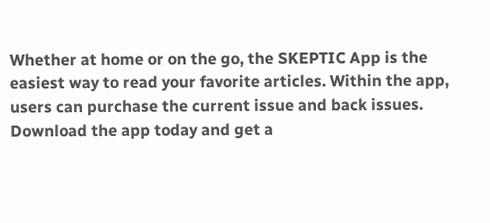Whether at home or on the go, the SKEPTIC App is the easiest way to read your favorite articles. Within the app, users can purchase the current issue and back issues. Download the app today and get a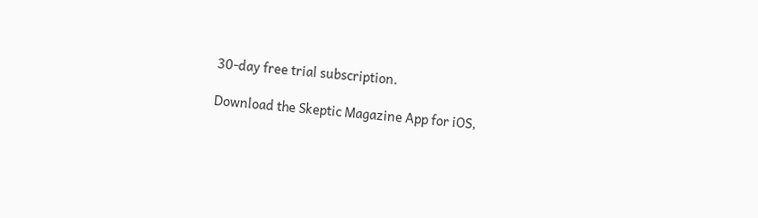30-day free trial subscription.

Download the Skeptic Magazine App for iOS,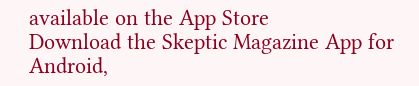available on the App Store
Download the Skeptic Magazine App for Android,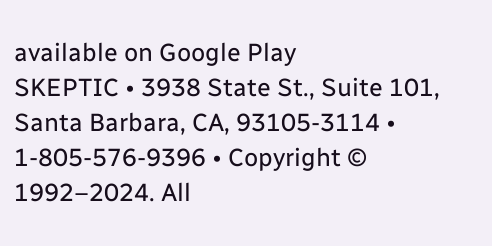available on Google Play
SKEPTIC • 3938 State St., Suite 101, Santa Barbara, CA, 93105-3114 • 1-805-576-9396 • Copyright © 1992–2024. All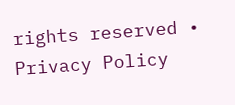rights reserved • Privacy Policy